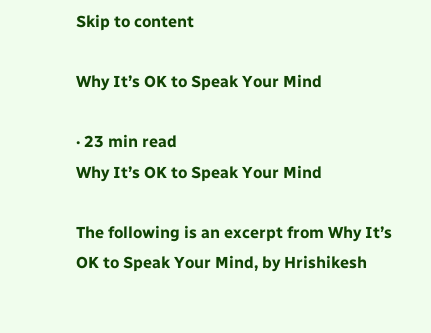Skip to content

Why It’s OK to Speak Your Mind

· 23 min read
Why It’s OK to Speak Your Mind

The following is an excerpt from Why It’s OK to Speak Your Mind, by Hrishikesh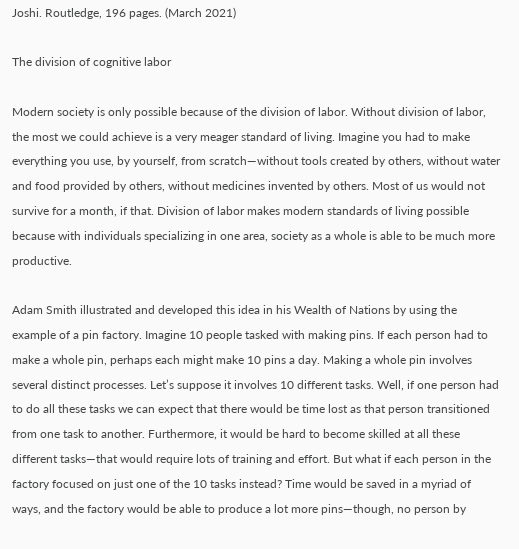Joshi. Routledge, 196 pages. (March 2021)

The division of cognitive labor

Modern society is only possible because of the division of labor. Without division of labor, the most we could achieve is a very meager standard of living. Imagine you had to make everything you use, by yourself, from scratch—without tools created by others, without water and food provided by others, without medicines invented by others. Most of us would not survive for a month, if that. Division of labor makes modern standards of living possible because with individuals specializing in one area, society as a whole is able to be much more productive.

Adam Smith illustrated and developed this idea in his Wealth of Nations by using the example of a pin factory. Imagine 10 people tasked with making pins. If each person had to make a whole pin, perhaps each might make 10 pins a day. Making a whole pin involves several distinct processes. Let’s suppose it involves 10 different tasks. Well, if one person had to do all these tasks we can expect that there would be time lost as that person transitioned from one task to another. Furthermore, it would be hard to become skilled at all these different tasks—that would require lots of training and effort. But what if each person in the factory focused on just one of the 10 tasks instead? Time would be saved in a myriad of ways, and the factory would be able to produce a lot more pins—though, no person by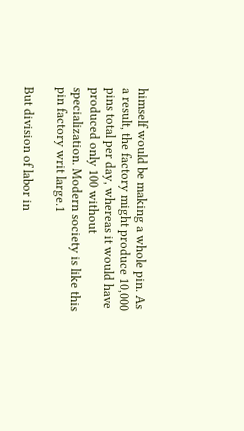himself would be making a whole pin. As a result, the factory might produce 10,000 pins total per day, whereas it would have produced only 100 without specialization. Modern society is like this pin factory writ large.1

But division of labor in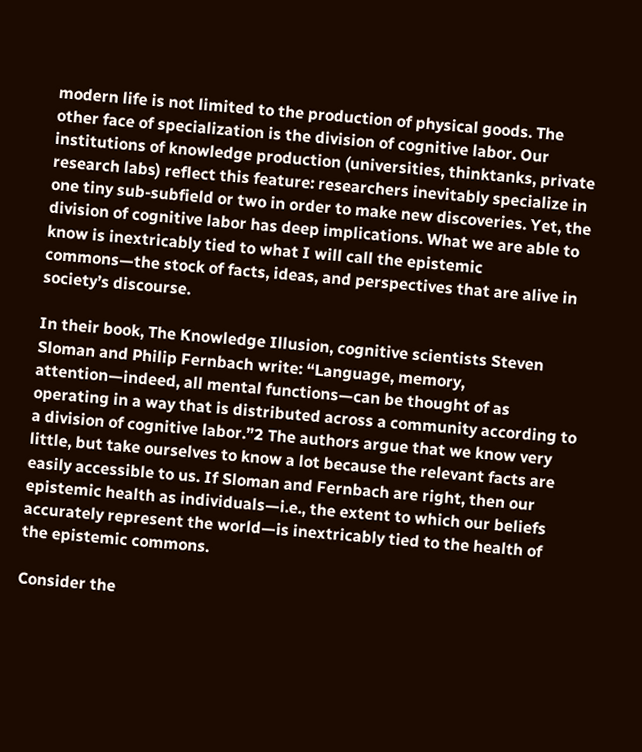modern life is not limited to the production of physical goods. The other face of specialization is the division of cognitive labor. Our institutions of knowledge production (universities, thinktanks, private research labs) reflect this feature: researchers inevitably specialize in one tiny sub-subfield or two in order to make new discoveries. Yet, the division of cognitive labor has deep implications. What we are able to know is inextricably tied to what I will call the epistemic commons—the stock of facts, ideas, and perspectives that are alive in society’s discourse.

In their book, The Knowledge Illusion, cognitive scientists Steven Sloman and Philip Fernbach write: “Language, memory, attention—indeed, all mental functions—can be thought of as operating in a way that is distributed across a community according to a division of cognitive labor.”2 The authors argue that we know very little, but take ourselves to know a lot because the relevant facts are easily accessible to us. If Sloman and Fernbach are right, then our epistemic health as individuals—i.e., the extent to which our beliefs accurately represent the world—is inextricably tied to the health of the epistemic commons.

Consider the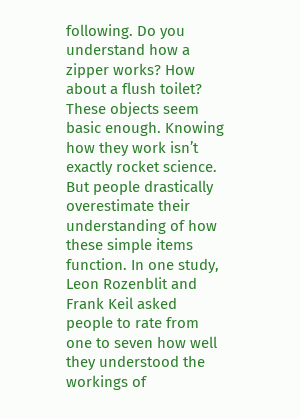following. Do you understand how a zipper works? How about a flush toilet? These objects seem basic enough. Knowing how they work isn’t exactly rocket science. But people drastically overestimate their understanding of how these simple items function. In one study, Leon Rozenblit and Frank Keil asked people to rate from one to seven how well they understood the workings of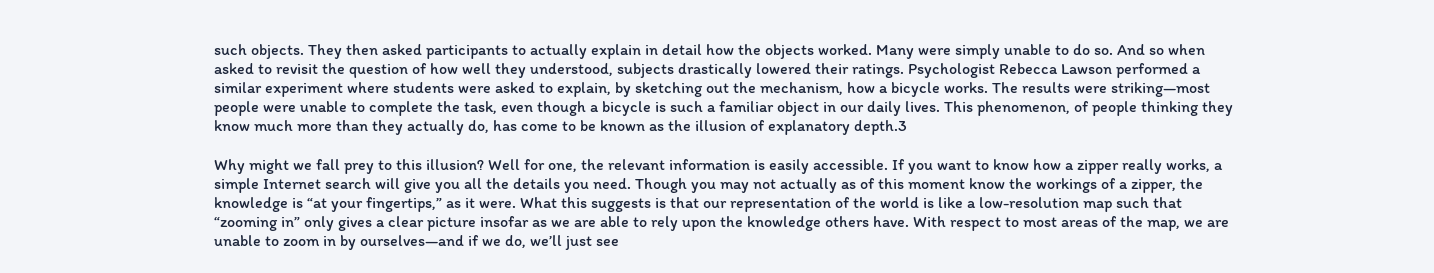such objects. They then asked participants to actually explain in detail how the objects worked. Many were simply unable to do so. And so when asked to revisit the question of how well they understood, subjects drastically lowered their ratings. Psychologist Rebecca Lawson performed a similar experiment where students were asked to explain, by sketching out the mechanism, how a bicycle works. The results were striking—most people were unable to complete the task, even though a bicycle is such a familiar object in our daily lives. This phenomenon, of people thinking they know much more than they actually do, has come to be known as the illusion of explanatory depth.3

Why might we fall prey to this illusion? Well for one, the relevant information is easily accessible. If you want to know how a zipper really works, a simple Internet search will give you all the details you need. Though you may not actually as of this moment know the workings of a zipper, the knowledge is “at your fingertips,” as it were. What this suggests is that our representation of the world is like a low-resolution map such that “zooming in” only gives a clear picture insofar as we are able to rely upon the knowledge others have. With respect to most areas of the map, we are unable to zoom in by ourselves—and if we do, we’ll just see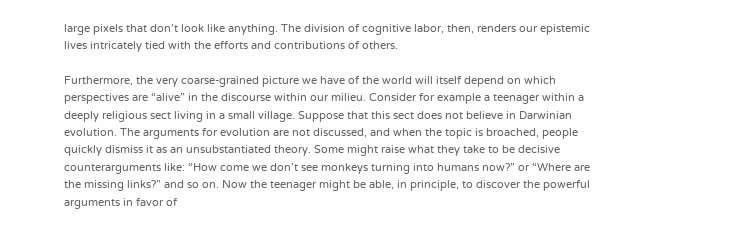large pixels that don’t look like anything. The division of cognitive labor, then, renders our epistemic lives intricately tied with the efforts and contributions of others.

Furthermore, the very coarse-grained picture we have of the world will itself depend on which perspectives are “alive” in the discourse within our milieu. Consider for example a teenager within a deeply religious sect living in a small village. Suppose that this sect does not believe in Darwinian evolution. The arguments for evolution are not discussed, and when the topic is broached, people quickly dismiss it as an unsubstantiated theory. Some might raise what they take to be decisive counterarguments like: “How come we don’t see monkeys turning into humans now?” or “Where are the missing links?” and so on. Now the teenager might be able, in principle, to discover the powerful arguments in favor of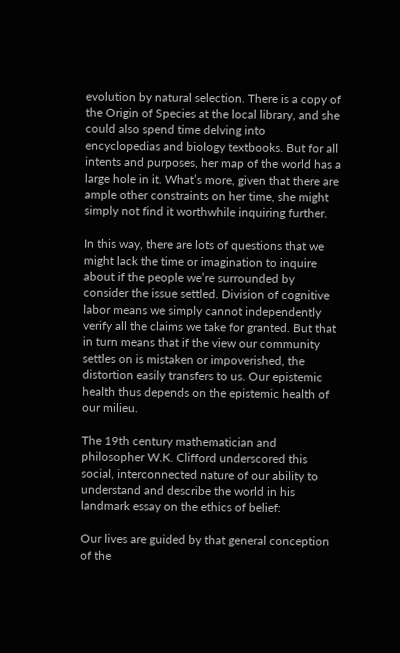evolution by natural selection. There is a copy of the Origin of Species at the local library, and she could also spend time delving into encyclopedias and biology textbooks. But for all intents and purposes, her map of the world has a large hole in it. What’s more, given that there are ample other constraints on her time, she might simply not find it worthwhile inquiring further.

In this way, there are lots of questions that we might lack the time or imagination to inquire about if the people we’re surrounded by consider the issue settled. Division of cognitive labor means we simply cannot independently verify all the claims we take for granted. But that in turn means that if the view our community settles on is mistaken or impoverished, the distortion easily transfers to us. Our epistemic health thus depends on the epistemic health of our milieu.

The 19th century mathematician and philosopher W.K. Clifford underscored this social, interconnected nature of our ability to understand and describe the world in his landmark essay on the ethics of belief:

Our lives are guided by that general conception of the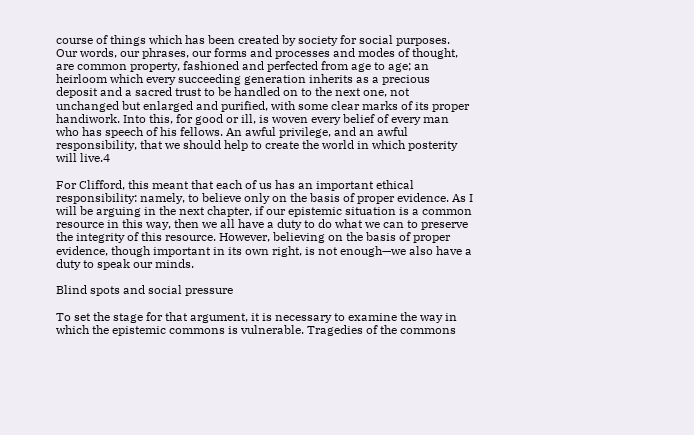course of things which has been created by society for social purposes. Our words, our phrases, our forms and processes and modes of thought, are common property, fashioned and perfected from age to age; an heirloom which every succeeding generation inherits as a precious deposit and a sacred trust to be handled on to the next one, not unchanged but enlarged and purified, with some clear marks of its proper handiwork. Into this, for good or ill, is woven every belief of every man who has speech of his fellows. An awful privilege, and an awful responsibility, that we should help to create the world in which posterity will live.4

For Clifford, this meant that each of us has an important ethical responsibility: namely, to believe only on the basis of proper evidence. As I will be arguing in the next chapter, if our epistemic situation is a common resource in this way, then we all have a duty to do what we can to preserve the integrity of this resource. However, believing on the basis of proper evidence, though important in its own right, is not enough—we also have a duty to speak our minds.

Blind spots and social pressure

To set the stage for that argument, it is necessary to examine the way in which the epistemic commons is vulnerable. Tragedies of the commons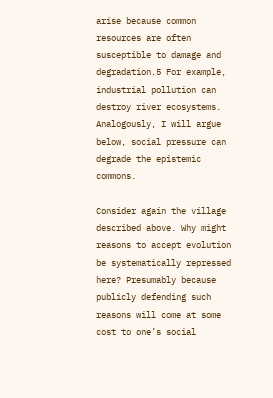arise because common resources are often susceptible to damage and degradation.5 For example, industrial pollution can destroy river ecosystems. Analogously, I will argue below, social pressure can degrade the epistemic commons.

Consider again the village described above. Why might reasons to accept evolution be systematically repressed here? Presumably because publicly defending such reasons will come at some cost to one’s social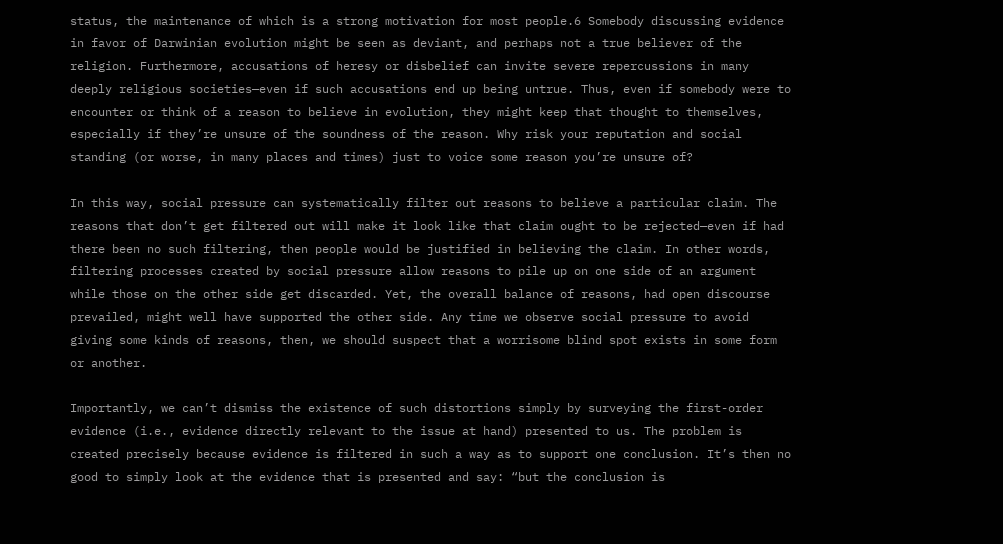status, the maintenance of which is a strong motivation for most people.6 Somebody discussing evidence in favor of Darwinian evolution might be seen as deviant, and perhaps not a true believer of the religion. Furthermore, accusations of heresy or disbelief can invite severe repercussions in many deeply religious societies—even if such accusations end up being untrue. Thus, even if somebody were to encounter or think of a reason to believe in evolution, they might keep that thought to themselves, especially if they’re unsure of the soundness of the reason. Why risk your reputation and social standing (or worse, in many places and times) just to voice some reason you’re unsure of?

In this way, social pressure can systematically filter out reasons to believe a particular claim. The reasons that don’t get filtered out will make it look like that claim ought to be rejected—even if had there been no such filtering, then people would be justified in believing the claim. In other words, filtering processes created by social pressure allow reasons to pile up on one side of an argument while those on the other side get discarded. Yet, the overall balance of reasons, had open discourse prevailed, might well have supported the other side. Any time we observe social pressure to avoid giving some kinds of reasons, then, we should suspect that a worrisome blind spot exists in some form or another.

Importantly, we can’t dismiss the existence of such distortions simply by surveying the first-order evidence (i.e., evidence directly relevant to the issue at hand) presented to us. The problem is created precisely because evidence is filtered in such a way as to support one conclusion. It’s then no good to simply look at the evidence that is presented and say: “but the conclusion is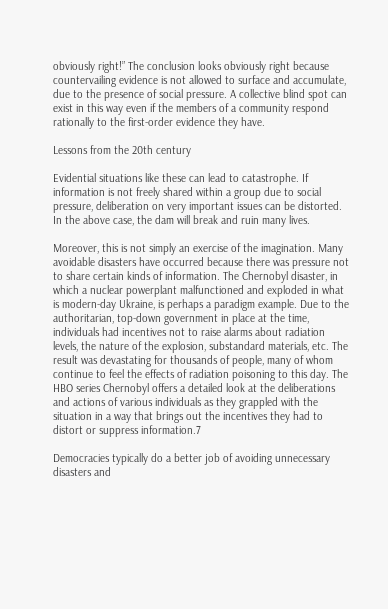obviously right!” The conclusion looks obviously right because countervailing evidence is not allowed to surface and accumulate, due to the presence of social pressure. A collective blind spot can exist in this way even if the members of a community respond rationally to the first-order evidence they have.

Lessons from the 20th century

Evidential situations like these can lead to catastrophe. If information is not freely shared within a group due to social pressure, deliberation on very important issues can be distorted. In the above case, the dam will break and ruin many lives.

Moreover, this is not simply an exercise of the imagination. Many avoidable disasters have occurred because there was pressure not to share certain kinds of information. The Chernobyl disaster, in which a nuclear powerplant malfunctioned and exploded in what is modern-day Ukraine, is perhaps a paradigm example. Due to the authoritarian, top-down government in place at the time, individuals had incentives not to raise alarms about radiation levels, the nature of the explosion, substandard materials, etc. The result was devastating for thousands of people, many of whom continue to feel the effects of radiation poisoning to this day. The HBO series Chernobyl offers a detailed look at the deliberations and actions of various individuals as they grappled with the situation in a way that brings out the incentives they had to distort or suppress information.7

Democracies typically do a better job of avoiding unnecessary disasters and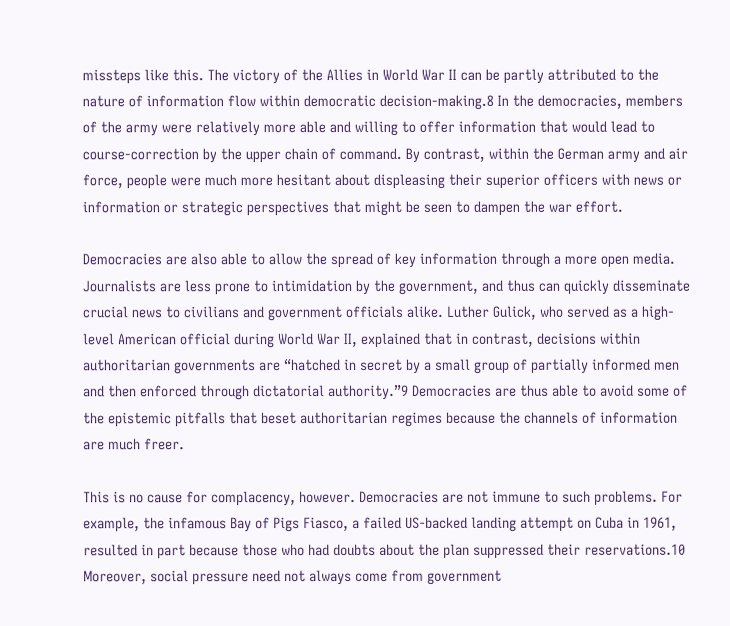missteps like this. The victory of the Allies in World War II can be partly attributed to the nature of information flow within democratic decision-making.8 In the democracies, members of the army were relatively more able and willing to offer information that would lead to course-correction by the upper chain of command. By contrast, within the German army and air force, people were much more hesitant about displeasing their superior officers with news or information or strategic perspectives that might be seen to dampen the war effort.

Democracies are also able to allow the spread of key information through a more open media. Journalists are less prone to intimidation by the government, and thus can quickly disseminate crucial news to civilians and government officials alike. Luther Gulick, who served as a high-level American official during World War II, explained that in contrast, decisions within authoritarian governments are “hatched in secret by a small group of partially informed men and then enforced through dictatorial authority.”9 Democracies are thus able to avoid some of the epistemic pitfalls that beset authoritarian regimes because the channels of information are much freer.

This is no cause for complacency, however. Democracies are not immune to such problems. For example, the infamous Bay of Pigs Fiasco, a failed US-backed landing attempt on Cuba in 1961, resulted in part because those who had doubts about the plan suppressed their reservations.10 Moreover, social pressure need not always come from government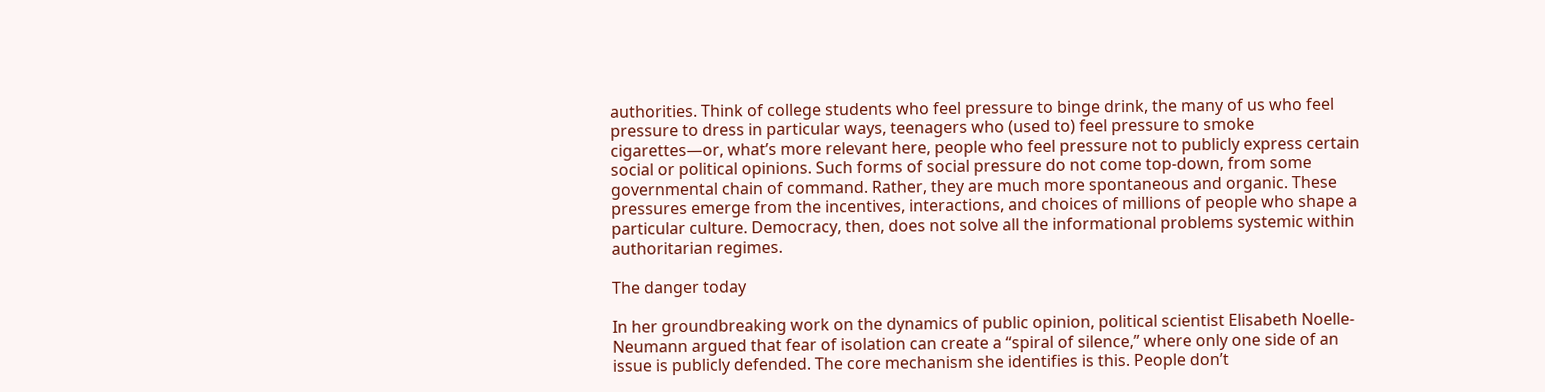authorities. Think of college students who feel pressure to binge drink, the many of us who feel pressure to dress in particular ways, teenagers who (used to) feel pressure to smoke cigarettes—or, what’s more relevant here, people who feel pressure not to publicly express certain social or political opinions. Such forms of social pressure do not come top-down, from some governmental chain of command. Rather, they are much more spontaneous and organic. These pressures emerge from the incentives, interactions, and choices of millions of people who shape a particular culture. Democracy, then, does not solve all the informational problems systemic within authoritarian regimes.

The danger today

In her groundbreaking work on the dynamics of public opinion, political scientist Elisabeth Noelle-Neumann argued that fear of isolation can create a “spiral of silence,” where only one side of an issue is publicly defended. The core mechanism she identifies is this. People don’t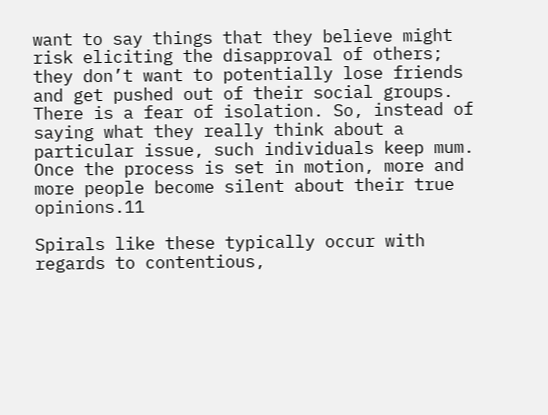want to say things that they believe might risk eliciting the disapproval of others; they don’t want to potentially lose friends and get pushed out of their social groups. There is a fear of isolation. So, instead of saying what they really think about a particular issue, such individuals keep mum. Once the process is set in motion, more and more people become silent about their true opinions.11

Spirals like these typically occur with regards to contentious,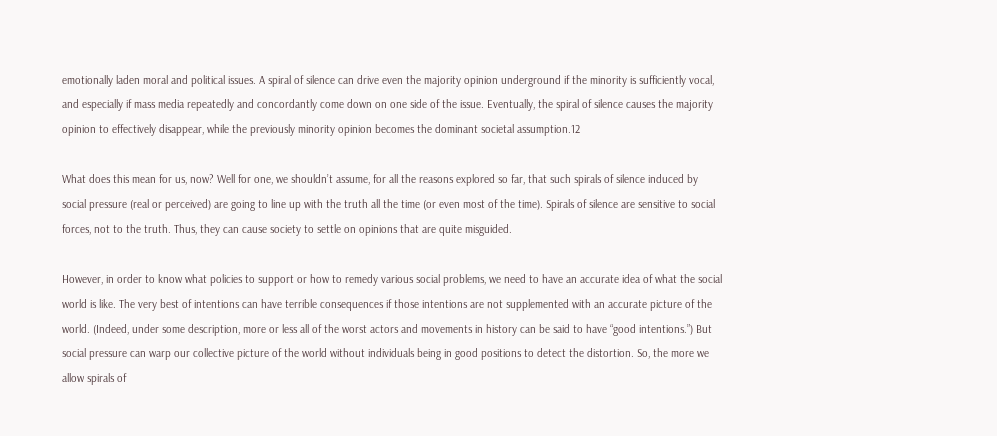emotionally laden moral and political issues. A spiral of silence can drive even the majority opinion underground if the minority is sufficiently vocal, and especially if mass media repeatedly and concordantly come down on one side of the issue. Eventually, the spiral of silence causes the majority opinion to effectively disappear, while the previously minority opinion becomes the dominant societal assumption.12

What does this mean for us, now? Well for one, we shouldn’t assume, for all the reasons explored so far, that such spirals of silence induced by social pressure (real or perceived) are going to line up with the truth all the time (or even most of the time). Spirals of silence are sensitive to social forces, not to the truth. Thus, they can cause society to settle on opinions that are quite misguided.

However, in order to know what policies to support or how to remedy various social problems, we need to have an accurate idea of what the social world is like. The very best of intentions can have terrible consequences if those intentions are not supplemented with an accurate picture of the world. (Indeed, under some description, more or less all of the worst actors and movements in history can be said to have “good intentions.”) But social pressure can warp our collective picture of the world without individuals being in good positions to detect the distortion. So, the more we allow spirals of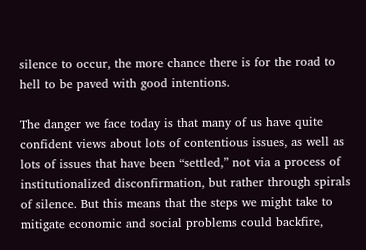silence to occur, the more chance there is for the road to hell to be paved with good intentions.

The danger we face today is that many of us have quite confident views about lots of contentious issues, as well as lots of issues that have been “settled,” not via a process of institutionalized disconfirmation, but rather through spirals of silence. But this means that the steps we might take to mitigate economic and social problems could backfire,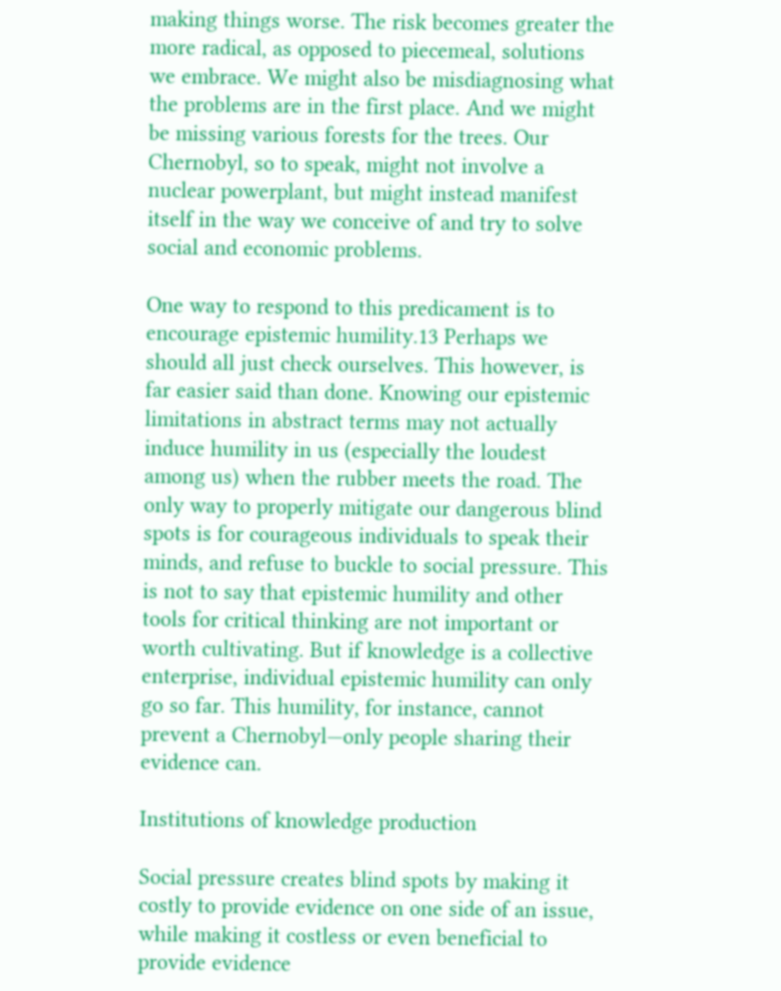making things worse. The risk becomes greater the more radical, as opposed to piecemeal, solutions we embrace. We might also be misdiagnosing what the problems are in the first place. And we might be missing various forests for the trees. Our Chernobyl, so to speak, might not involve a nuclear powerplant, but might instead manifest itself in the way we conceive of and try to solve social and economic problems.

One way to respond to this predicament is to encourage epistemic humility.13 Perhaps we should all just check ourselves. This however, is far easier said than done. Knowing our epistemic limitations in abstract terms may not actually induce humility in us (especially the loudest among us) when the rubber meets the road. The only way to properly mitigate our dangerous blind spots is for courageous individuals to speak their minds, and refuse to buckle to social pressure. This is not to say that epistemic humility and other tools for critical thinking are not important or worth cultivating. But if knowledge is a collective enterprise, individual epistemic humility can only go so far. This humility, for instance, cannot prevent a Chernobyl—only people sharing their evidence can.

Institutions of knowledge production

Social pressure creates blind spots by making it costly to provide evidence on one side of an issue, while making it costless or even beneficial to provide evidence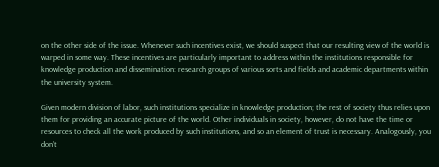on the other side of the issue. Whenever such incentives exist, we should suspect that our resulting view of the world is warped in some way. These incentives are particularly important to address within the institutions responsible for knowledge production and dissemination: research groups of various sorts and fields and academic departments within the university system.

Given modern division of labor, such institutions specialize in knowledge production; the rest of society thus relies upon them for providing an accurate picture of the world. Other individuals in society, however, do not have the time or resources to check all the work produced by such institutions, and so an element of trust is necessary. Analogously, you don’t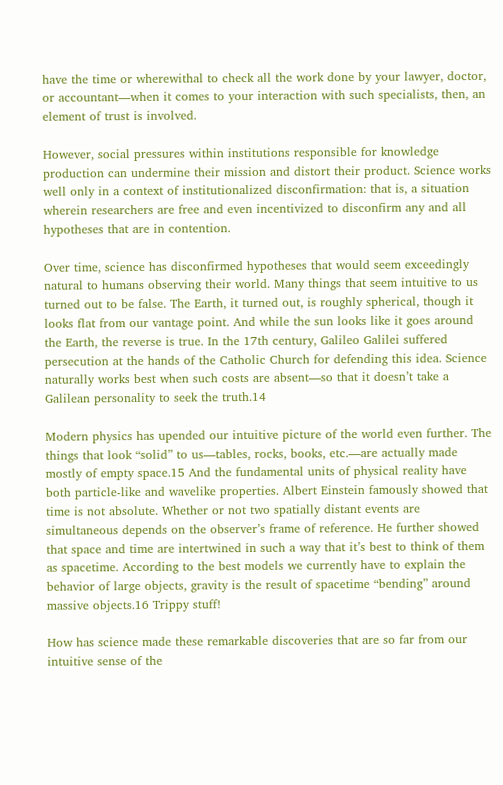have the time or wherewithal to check all the work done by your lawyer, doctor, or accountant—when it comes to your interaction with such specialists, then, an element of trust is involved.

However, social pressures within institutions responsible for knowledge production can undermine their mission and distort their product. Science works well only in a context of institutionalized disconfirmation: that is, a situation wherein researchers are free and even incentivized to disconfirm any and all hypotheses that are in contention.

Over time, science has disconfirmed hypotheses that would seem exceedingly natural to humans observing their world. Many things that seem intuitive to us turned out to be false. The Earth, it turned out, is roughly spherical, though it looks flat from our vantage point. And while the sun looks like it goes around the Earth, the reverse is true. In the 17th century, Galileo Galilei suffered persecution at the hands of the Catholic Church for defending this idea. Science naturally works best when such costs are absent—so that it doesn’t take a Galilean personality to seek the truth.14

Modern physics has upended our intuitive picture of the world even further. The things that look “solid” to us—tables, rocks, books, etc.—are actually made mostly of empty space.15 And the fundamental units of physical reality have both particle-like and wavelike properties. Albert Einstein famously showed that time is not absolute. Whether or not two spatially distant events are simultaneous depends on the observer’s frame of reference. He further showed that space and time are intertwined in such a way that it’s best to think of them as spacetime. According to the best models we currently have to explain the behavior of large objects, gravity is the result of spacetime “bending” around massive objects.16 Trippy stuff!

How has science made these remarkable discoveries that are so far from our intuitive sense of the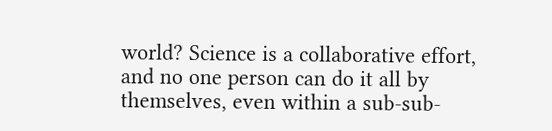world? Science is a collaborative effort, and no one person can do it all by themselves, even within a sub-sub-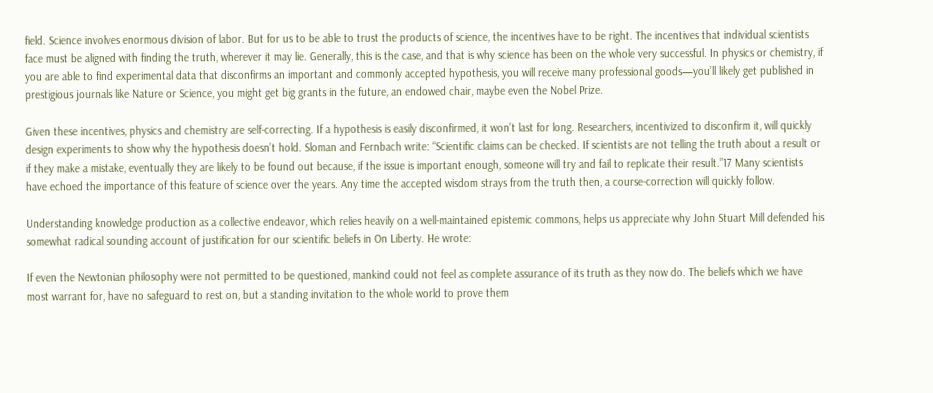field. Science involves enormous division of labor. But for us to be able to trust the products of science, the incentives have to be right. The incentives that individual scientists face must be aligned with finding the truth, wherever it may lie. Generally, this is the case, and that is why science has been on the whole very successful. In physics or chemistry, if you are able to find experimental data that disconfirms an important and commonly accepted hypothesis, you will receive many professional goods—you’ll likely get published in prestigious journals like Nature or Science, you might get big grants in the future, an endowed chair, maybe even the Nobel Prize.

Given these incentives, physics and chemistry are self-correcting. If a hypothesis is easily disconfirmed, it won’t last for long. Researchers, incentivized to disconfirm it, will quickly design experiments to show why the hypothesis doesn’t hold. Sloman and Fernbach write: “Scientific claims can be checked. If scientists are not telling the truth about a result or if they make a mistake, eventually they are likely to be found out because, if the issue is important enough, someone will try and fail to replicate their result.”17 Many scientists have echoed the importance of this feature of science over the years. Any time the accepted wisdom strays from the truth then, a course-correction will quickly follow.

Understanding knowledge production as a collective endeavor, which relies heavily on a well-maintained epistemic commons, helps us appreciate why John Stuart Mill defended his somewhat radical sounding account of justification for our scientific beliefs in On Liberty. He wrote:

If even the Newtonian philosophy were not permitted to be questioned, mankind could not feel as complete assurance of its truth as they now do. The beliefs which we have most warrant for, have no safeguard to rest on, but a standing invitation to the whole world to prove them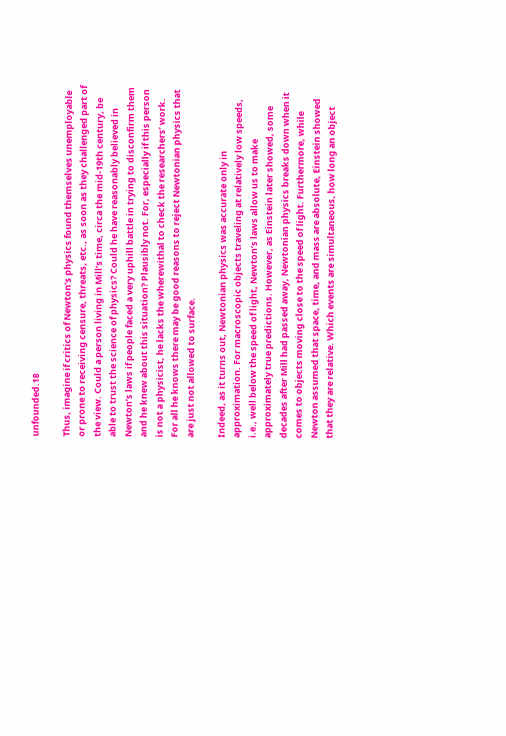unfounded.18

Thus, imagine if critics of Newton’s physics found themselves unemployable or prone to receiving censure, threats, etc., as soon as they challenged part of the view. Could a person living in Mill’s time, circa the mid-19th century, be able to trust the science of physics? Could he have reasonably believed in Newton’s laws if people faced a very uphill battle in trying to disconfirm them and he knew about this situation? Plausibly not. For, especially if this person is not a physicist, he lacks the wherewithal to check the researchers’ work. For all he knows there may be good reasons to reject Newtonian physics that are just not allowed to surface.

Indeed, as it turns out, Newtonian physics was accurate only in approximation. For macroscopic objects traveling at relatively low speeds, i.e., well below the speed of light, Newton’s laws allow us to make approximately true predictions. However, as Einstein later showed, some decades after Mill had passed away, Newtonian physics breaks down when it comes to objects moving close to the speed of light. Furthermore, while Newton assumed that space, time, and mass are absolute, Einstein showed that they are relative. Which events are simultaneous, how long an object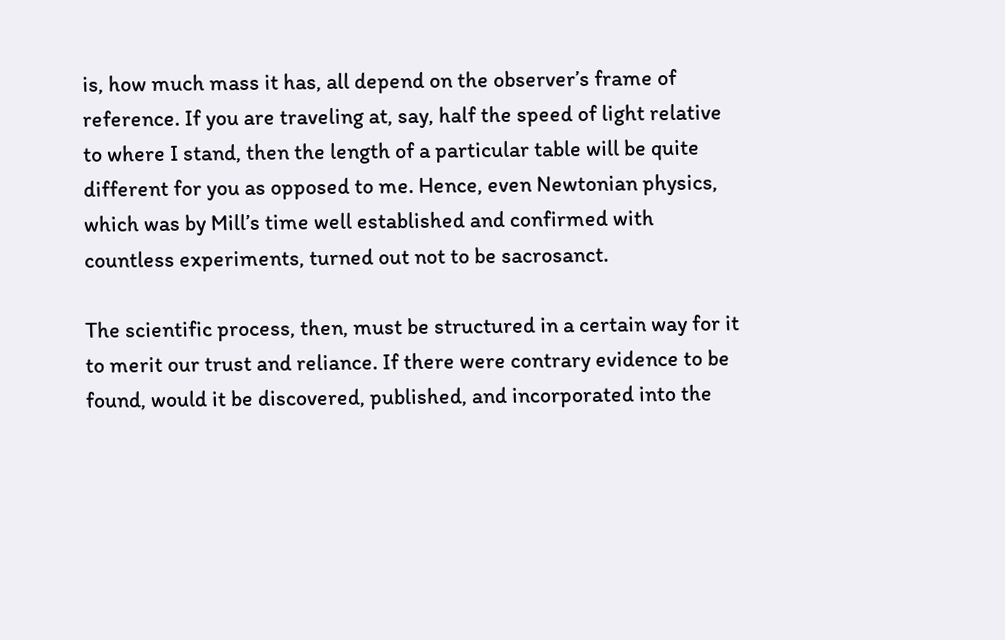is, how much mass it has, all depend on the observer’s frame of reference. If you are traveling at, say, half the speed of light relative to where I stand, then the length of a particular table will be quite different for you as opposed to me. Hence, even Newtonian physics, which was by Mill’s time well established and confirmed with countless experiments, turned out not to be sacrosanct.

The scientific process, then, must be structured in a certain way for it to merit our trust and reliance. If there were contrary evidence to be found, would it be discovered, published, and incorporated into the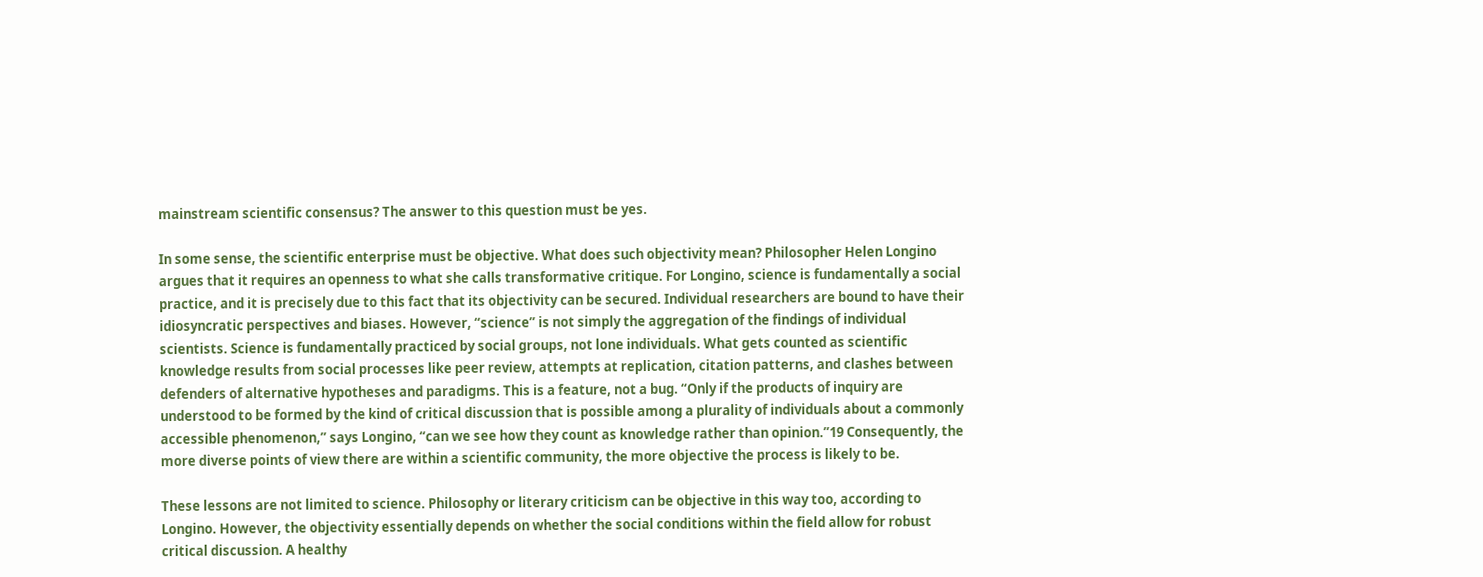mainstream scientific consensus? The answer to this question must be yes.

In some sense, the scientific enterprise must be objective. What does such objectivity mean? Philosopher Helen Longino argues that it requires an openness to what she calls transformative critique. For Longino, science is fundamentally a social practice, and it is precisely due to this fact that its objectivity can be secured. Individual researchers are bound to have their idiosyncratic perspectives and biases. However, “science” is not simply the aggregation of the findings of individual scientists. Science is fundamentally practiced by social groups, not lone individuals. What gets counted as scientific knowledge results from social processes like peer review, attempts at replication, citation patterns, and clashes between defenders of alternative hypotheses and paradigms. This is a feature, not a bug. “Only if the products of inquiry are understood to be formed by the kind of critical discussion that is possible among a plurality of individuals about a commonly accessible phenomenon,” says Longino, “can we see how they count as knowledge rather than opinion.”19 Consequently, the more diverse points of view there are within a scientific community, the more objective the process is likely to be.

These lessons are not limited to science. Philosophy or literary criticism can be objective in this way too, according to Longino. However, the objectivity essentially depends on whether the social conditions within the field allow for robust critical discussion. A healthy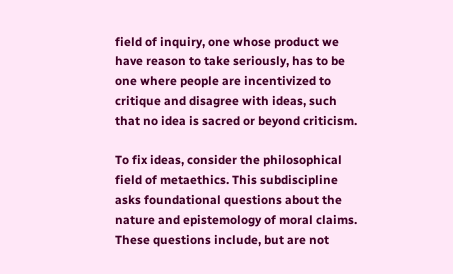field of inquiry, one whose product we have reason to take seriously, has to be one where people are incentivized to critique and disagree with ideas, such that no idea is sacred or beyond criticism.

To fix ideas, consider the philosophical field of metaethics. This subdiscipline asks foundational questions about the nature and epistemology of moral claims. These questions include, but are not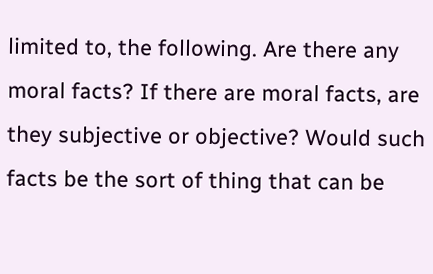limited to, the following. Are there any moral facts? If there are moral facts, are they subjective or objective? Would such facts be the sort of thing that can be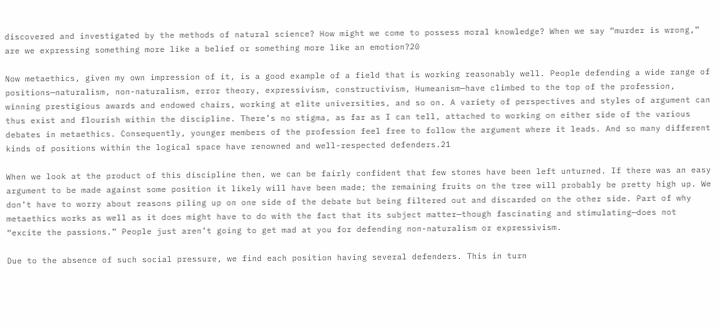discovered and investigated by the methods of natural science? How might we come to possess moral knowledge? When we say “murder is wrong,” are we expressing something more like a belief or something more like an emotion?20

Now metaethics, given my own impression of it, is a good example of a field that is working reasonably well. People defending a wide range of positions—naturalism, non-naturalism, error theory, expressivism, constructivism, Humeanism—have climbed to the top of the profession, winning prestigious awards and endowed chairs, working at elite universities, and so on. A variety of perspectives and styles of argument can thus exist and flourish within the discipline. There’s no stigma, as far as I can tell, attached to working on either side of the various debates in metaethics. Consequently, younger members of the profession feel free to follow the argument where it leads. And so many different kinds of positions within the logical space have renowned and well-respected defenders.21

When we look at the product of this discipline then, we can be fairly confident that few stones have been left unturned. If there was an easy argument to be made against some position it likely will have been made; the remaining fruits on the tree will probably be pretty high up. We don’t have to worry about reasons piling up on one side of the debate but being filtered out and discarded on the other side. Part of why metaethics works as well as it does might have to do with the fact that its subject matter—though fascinating and stimulating—does not “excite the passions.” People just aren’t going to get mad at you for defending non-naturalism or expressivism.

Due to the absence of such social pressure, we find each position having several defenders. This in turn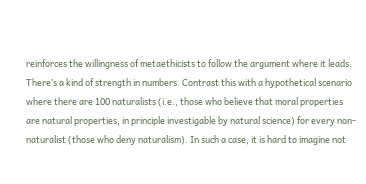reinforces the willingness of metaethicists to follow the argument where it leads. There’s a kind of strength in numbers. Contrast this with a hypothetical scenario where there are 100 naturalists (i.e., those who believe that moral properties are natural properties, in principle investigable by natural science) for every non-naturalist (those who deny naturalism). In such a case, it is hard to imagine not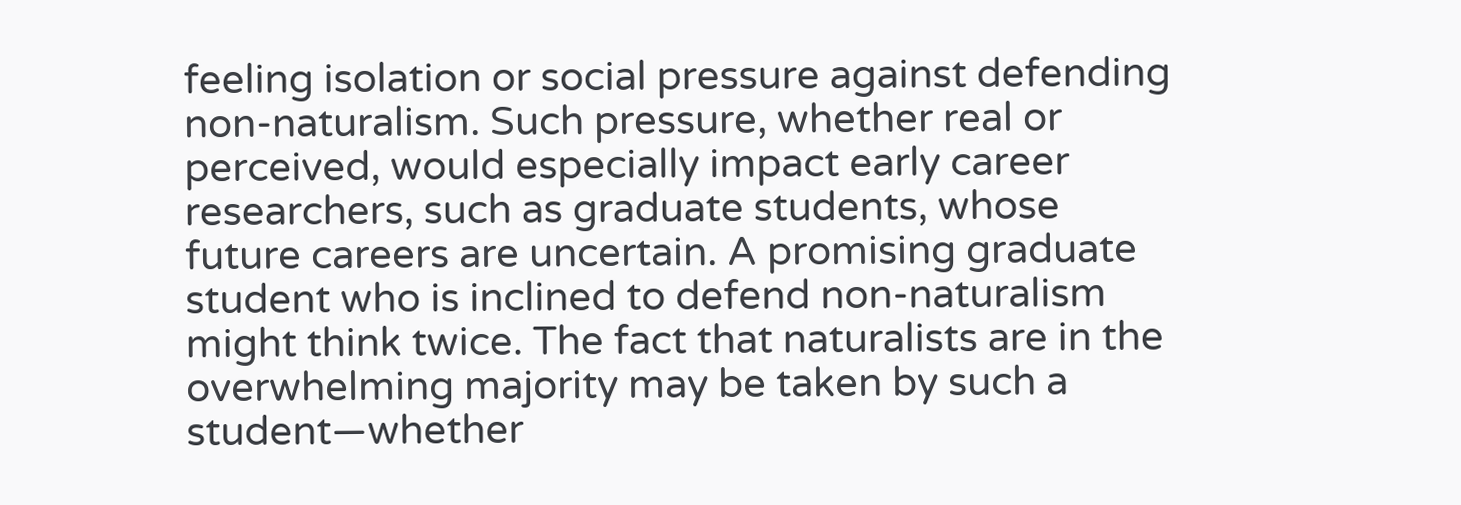feeling isolation or social pressure against defending non-naturalism. Such pressure, whether real or perceived, would especially impact early career researchers, such as graduate students, whose future careers are uncertain. A promising graduate student who is inclined to defend non-naturalism might think twice. The fact that naturalists are in the overwhelming majority may be taken by such a student—whether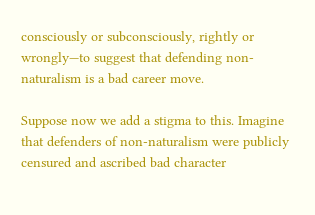consciously or subconsciously, rightly or wrongly—to suggest that defending non-naturalism is a bad career move.

Suppose now we add a stigma to this. Imagine that defenders of non-naturalism were publicly censured and ascribed bad character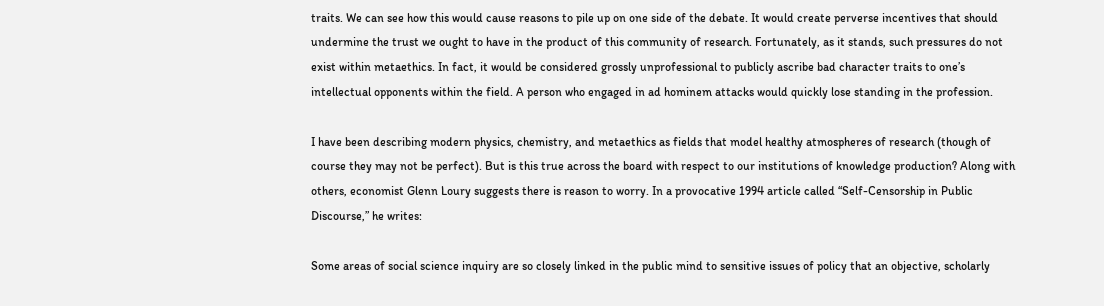traits. We can see how this would cause reasons to pile up on one side of the debate. It would create perverse incentives that should undermine the trust we ought to have in the product of this community of research. Fortunately, as it stands, such pressures do not exist within metaethics. In fact, it would be considered grossly unprofessional to publicly ascribe bad character traits to one’s intellectual opponents within the field. A person who engaged in ad hominem attacks would quickly lose standing in the profession.

I have been describing modern physics, chemistry, and metaethics as fields that model healthy atmospheres of research (though of course they may not be perfect). But is this true across the board with respect to our institutions of knowledge production? Along with others, economist Glenn Loury suggests there is reason to worry. In a provocative 1994 article called “Self-Censorship in Public Discourse,” he writes:

Some areas of social science inquiry are so closely linked in the public mind to sensitive issues of policy that an objective, scholarly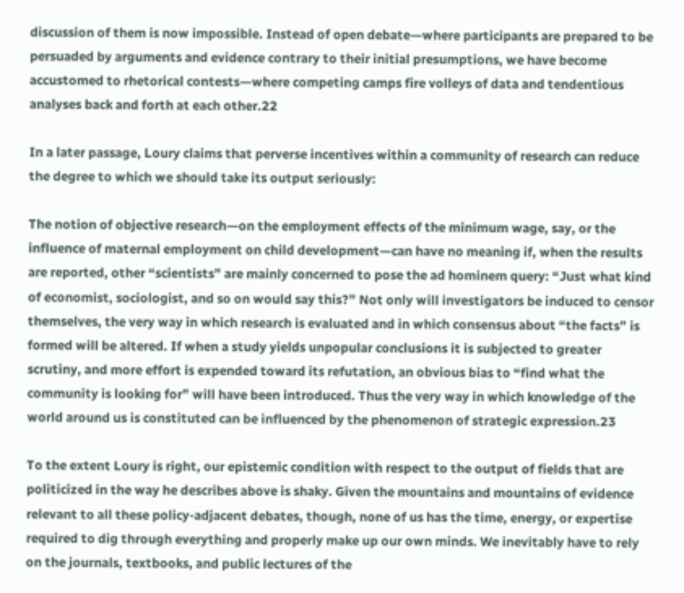discussion of them is now impossible. Instead of open debate—where participants are prepared to be persuaded by arguments and evidence contrary to their initial presumptions, we have become accustomed to rhetorical contests—where competing camps fire volleys of data and tendentious analyses back and forth at each other.22

In a later passage, Loury claims that perverse incentives within a community of research can reduce the degree to which we should take its output seriously:

The notion of objective research—on the employment effects of the minimum wage, say, or the influence of maternal employment on child development—can have no meaning if, when the results are reported, other “scientists” are mainly concerned to pose the ad hominem query: “Just what kind of economist, sociologist, and so on would say this?” Not only will investigators be induced to censor themselves, the very way in which research is evaluated and in which consensus about “the facts” is formed will be altered. If when a study yields unpopular conclusions it is subjected to greater scrutiny, and more effort is expended toward its refutation, an obvious bias to “find what the community is looking for” will have been introduced. Thus the very way in which knowledge of the world around us is constituted can be influenced by the phenomenon of strategic expression.23

To the extent Loury is right, our epistemic condition with respect to the output of fields that are politicized in the way he describes above is shaky. Given the mountains and mountains of evidence relevant to all these policy-adjacent debates, though, none of us has the time, energy, or expertise required to dig through everything and properly make up our own minds. We inevitably have to rely on the journals, textbooks, and public lectures of the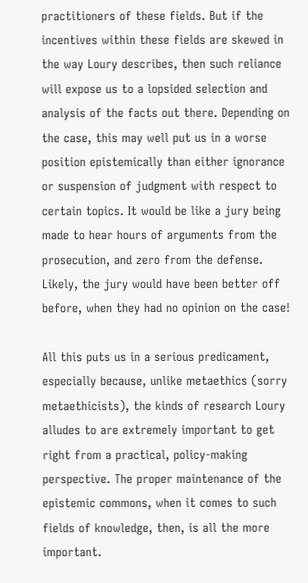practitioners of these fields. But if the incentives within these fields are skewed in the way Loury describes, then such reliance will expose us to a lopsided selection and analysis of the facts out there. Depending on the case, this may well put us in a worse position epistemically than either ignorance or suspension of judgment with respect to certain topics. It would be like a jury being made to hear hours of arguments from the prosecution, and zero from the defense. Likely, the jury would have been better off before, when they had no opinion on the case!

All this puts us in a serious predicament, especially because, unlike metaethics (sorry metaethicists), the kinds of research Loury alludes to are extremely important to get right from a practical, policy-making perspective. The proper maintenance of the epistemic commons, when it comes to such fields of knowledge, then, is all the more important.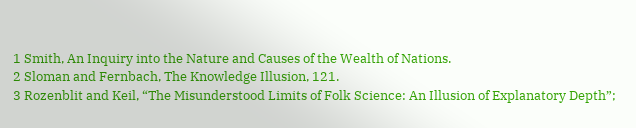1 Smith, An Inquiry into the Nature and Causes of the Wealth of Nations.
2 Sloman and Fernbach, The Knowledge Illusion, 121.
3 Rozenblit and Keil, “The Misunderstood Limits of Folk Science: An Illusion of Explanatory Depth”;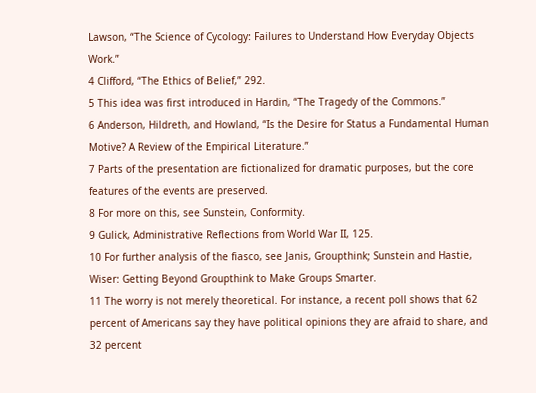Lawson, “The Science of Cycology: Failures to Understand How Everyday Objects Work.”
4 Clifford, “The Ethics of Belief,” 292.
5 This idea was first introduced in Hardin, “The Tragedy of the Commons.”
6 Anderson, Hildreth, and Howland, “Is the Desire for Status a Fundamental Human Motive? A Review of the Empirical Literature.”
7 Parts of the presentation are fictionalized for dramatic purposes, but the core features of the events are preserved.
8 For more on this, see Sunstein, Conformity.
9 Gulick, Administrative Reflections from World War II, 125.
10 For further analysis of the fiasco, see Janis, Groupthink; Sunstein and Hastie, Wiser: Getting Beyond Groupthink to Make Groups Smarter.
11 The worry is not merely theoretical. For instance, a recent poll shows that 62 percent of Americans say they have political opinions they are afraid to share, and 32 percent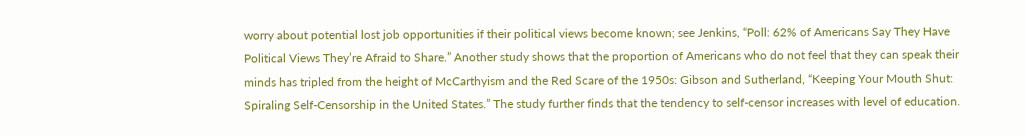worry about potential lost job opportunities if their political views become known; see Jenkins, “Poll: 62% of Americans Say They Have Political Views They’re Afraid to Share.” Another study shows that the proportion of Americans who do not feel that they can speak their minds has tripled from the height of McCarthyism and the Red Scare of the 1950s: Gibson and Sutherland, “Keeping Your Mouth Shut: Spiraling Self-Censorship in the United States.” The study further finds that the tendency to self-censor increases with level of education.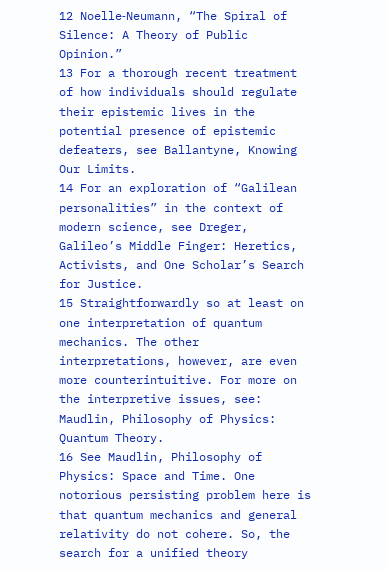12 Noelle‐Neumann, “The Spiral of Silence: A Theory of Public Opinion.”
13 For a thorough recent treatment of how individuals should regulate their epistemic lives in the potential presence of epistemic defeaters, see Ballantyne, Knowing Our Limits.
14 For an exploration of “Galilean personalities” in the context of modern science, see Dreger, Galileo’s Middle Finger: Heretics, Activists, and One Scholar’s Search for Justice.
15 Straightforwardly so at least on one interpretation of quantum mechanics. The other interpretations, however, are even more counterintuitive. For more on the interpretive issues, see: Maudlin, Philosophy of Physics: Quantum Theory.
16 See Maudlin, Philosophy of Physics: Space and Time. One notorious persisting problem here is that quantum mechanics and general relativity do not cohere. So, the search for a unified theory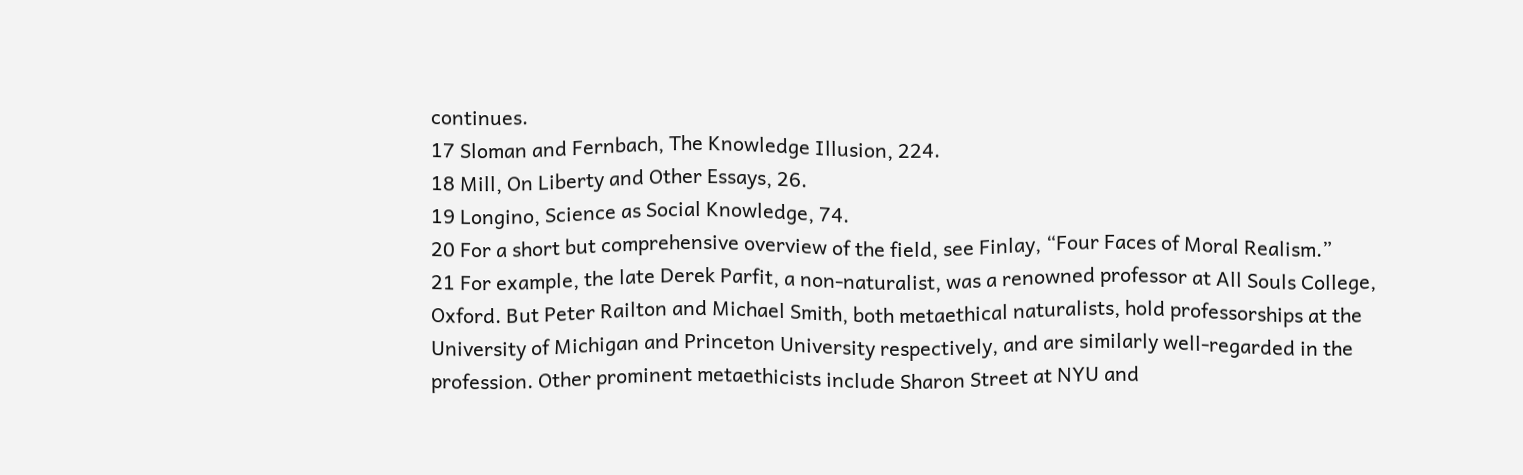continues.
17 Sloman and Fernbach, The Knowledge Illusion, 224.
18 Mill, On Liberty and Other Essays, 26.
19 Longino, Science as Social Knowledge, 74.
20 For a short but comprehensive overview of the field, see Finlay, “Four Faces of Moral Realism.”
21 For example, the late Derek Parfit, a non-naturalist, was a renowned professor at All Souls College, Oxford. But Peter Railton and Michael Smith, both metaethical naturalists, hold professorships at the University of Michigan and Princeton University respectively, and are similarly well-regarded in the profession. Other prominent metaethicists include Sharon Street at NYU and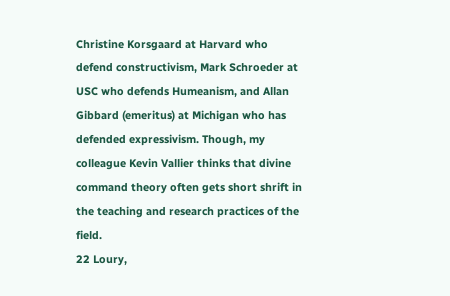Christine Korsgaard at Harvard who defend constructivism, Mark Schroeder at USC who defends Humeanism, and Allan Gibbard (emeritus) at Michigan who has defended expressivism. Though, my colleague Kevin Vallier thinks that divine command theory often gets short shrift in the teaching and research practices of the field.
22 Loury,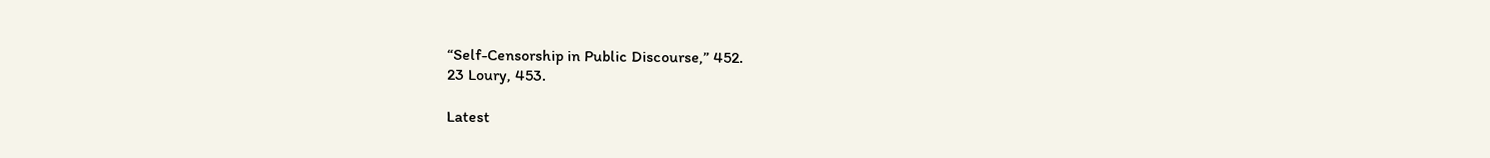“Self-Censorship in Public Discourse,” 452.
23 Loury, 453.

Latest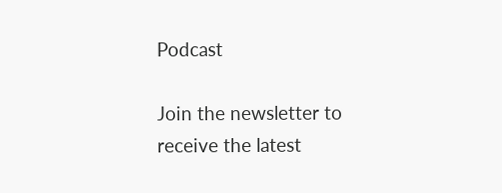Podcast

Join the newsletter to receive the latest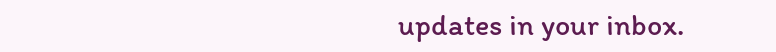updates in your inbox.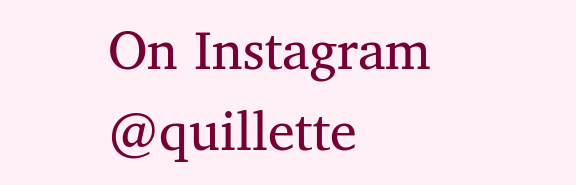On Instagram @quillette